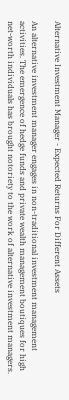Alternative Investment Manager - Expected Returns For Different Assets

An alternative investment manager engages in non-traditional investment management activities. The emergence of hedge funds and private wealth management boutiques for high net-worth individuals has brought notoriety to the work of alternative investment managers.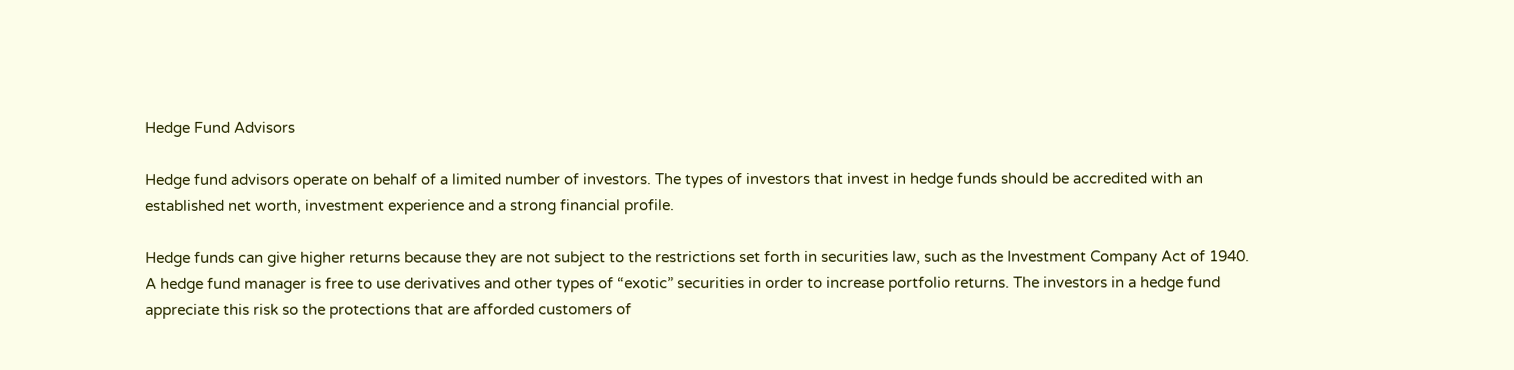Hedge Fund Advisors

Hedge fund advisors operate on behalf of a limited number of investors. The types of investors that invest in hedge funds should be accredited with an established net worth, investment experience and a strong financial profile.

Hedge funds can give higher returns because they are not subject to the restrictions set forth in securities law, such as the Investment Company Act of 1940. A hedge fund manager is free to use derivatives and other types of “exotic” securities in order to increase portfolio returns. The investors in a hedge fund appreciate this risk so the protections that are afforded customers of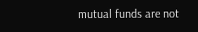mutual funds are not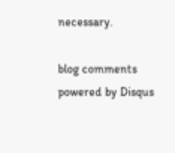necessary.

blog comments powered by Disqus